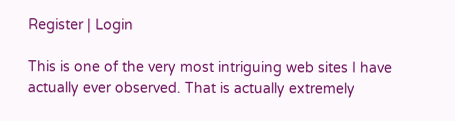Register | Login

This is one of the very most intriguing web sites I have actually ever observed. That is actually extremely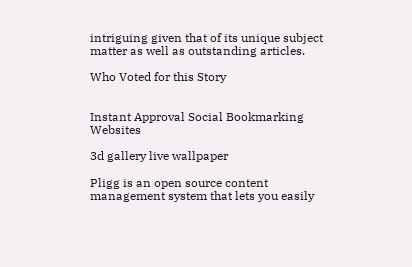intriguing given that of its unique subject matter as well as outstanding articles.

Who Voted for this Story


Instant Approval Social Bookmarking Websites

3d gallery live wallpaper

Pligg is an open source content management system that lets you easily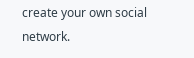create your own social network.